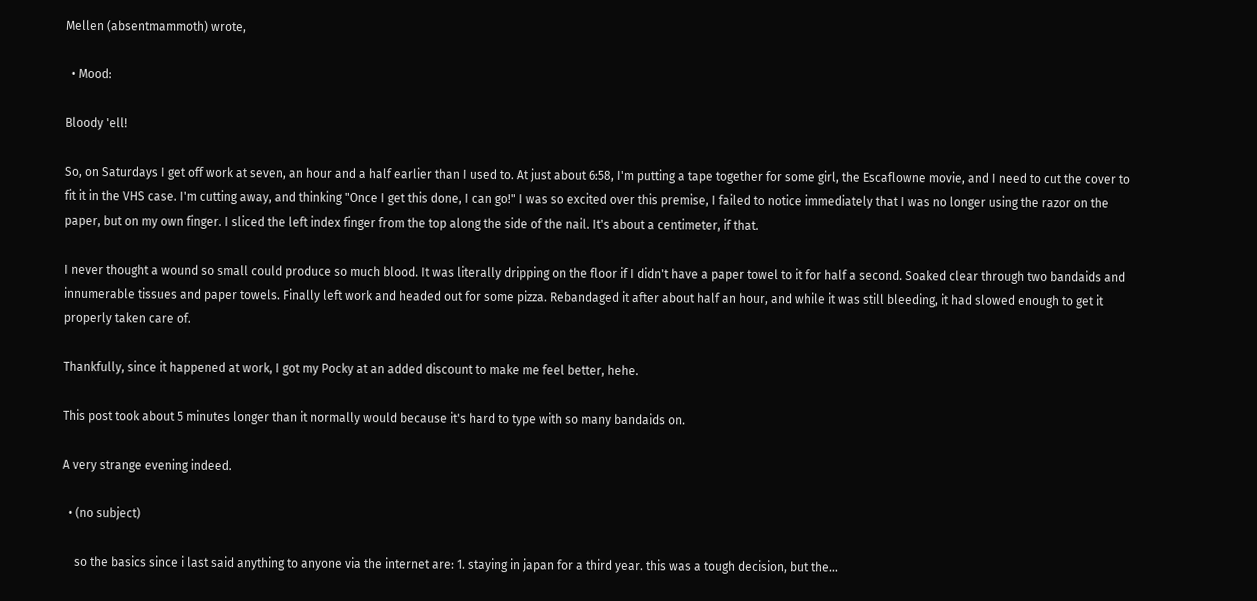Mellen (absentmammoth) wrote,

  • Mood:

Bloody 'ell!

So, on Saturdays I get off work at seven, an hour and a half earlier than I used to. At just about 6:58, I'm putting a tape together for some girl, the Escaflowne movie, and I need to cut the cover to fit it in the VHS case. I'm cutting away, and thinking "Once I get this done, I can go!" I was so excited over this premise, I failed to notice immediately that I was no longer using the razor on the paper, but on my own finger. I sliced the left index finger from the top along the side of the nail. It's about a centimeter, if that.

I never thought a wound so small could produce so much blood. It was literally dripping on the floor if I didn't have a paper towel to it for half a second. Soaked clear through two bandaids and innumerable tissues and paper towels. Finally left work and headed out for some pizza. Rebandaged it after about half an hour, and while it was still bleeding, it had slowed enough to get it properly taken care of.

Thankfully, since it happened at work, I got my Pocky at an added discount to make me feel better, hehe.

This post took about 5 minutes longer than it normally would because it's hard to type with so many bandaids on.

A very strange evening indeed.

  • (no subject)

    so the basics since i last said anything to anyone via the internet are: 1. staying in japan for a third year. this was a tough decision, but the…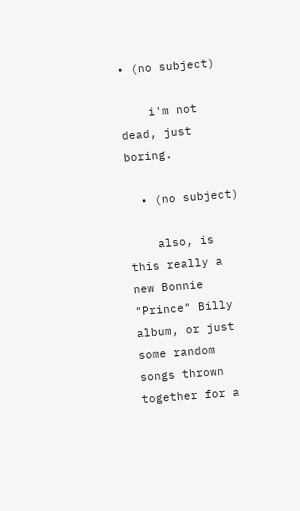• (no subject)

    i'm not dead, just boring.

  • (no subject)

    also, is this really a new Bonnie "Prince" Billy album, or just some random songs thrown together for a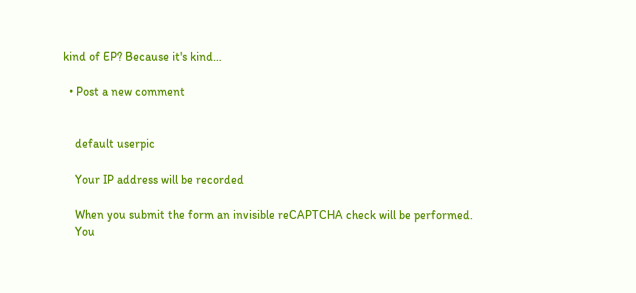kind of EP? Because it's kind…

  • Post a new comment


    default userpic

    Your IP address will be recorded

    When you submit the form an invisible reCAPTCHA check will be performed.
    You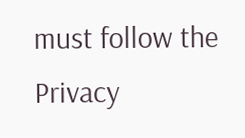must follow the Privacy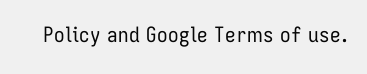Policy and Google Terms of use.